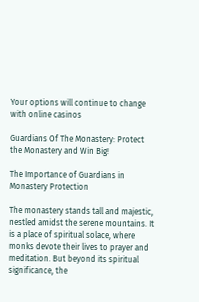Your options will continue to change with online casinos

Guardians Of The Monastery: Protect the Monastery and Win Big!

The Importance of Guardians in Monastery Protection

The monastery stands tall and majestic, nestled amidst the serene mountains. It is a place of spiritual solace, where monks devote their lives to prayer and meditation. But beyond its spiritual significance, the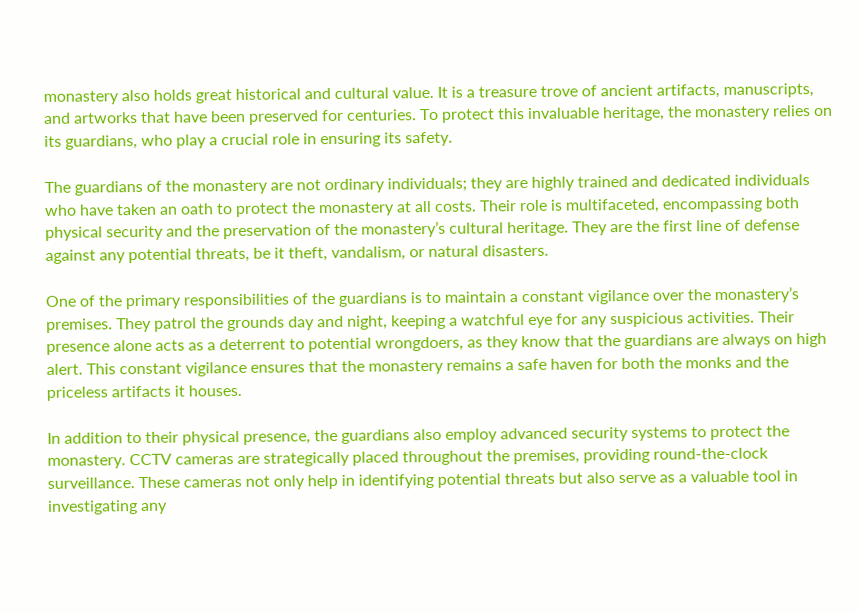monastery also holds great historical and cultural value. It is a treasure trove of ancient artifacts, manuscripts, and artworks that have been preserved for centuries. To protect this invaluable heritage, the monastery relies on its guardians, who play a crucial role in ensuring its safety.

The guardians of the monastery are not ordinary individuals; they are highly trained and dedicated individuals who have taken an oath to protect the monastery at all costs. Their role is multifaceted, encompassing both physical security and the preservation of the monastery’s cultural heritage. They are the first line of defense against any potential threats, be it theft, vandalism, or natural disasters.

One of the primary responsibilities of the guardians is to maintain a constant vigilance over the monastery’s premises. They patrol the grounds day and night, keeping a watchful eye for any suspicious activities. Their presence alone acts as a deterrent to potential wrongdoers, as they know that the guardians are always on high alert. This constant vigilance ensures that the monastery remains a safe haven for both the monks and the priceless artifacts it houses.

In addition to their physical presence, the guardians also employ advanced security systems to protect the monastery. CCTV cameras are strategically placed throughout the premises, providing round-the-clock surveillance. These cameras not only help in identifying potential threats but also serve as a valuable tool in investigating any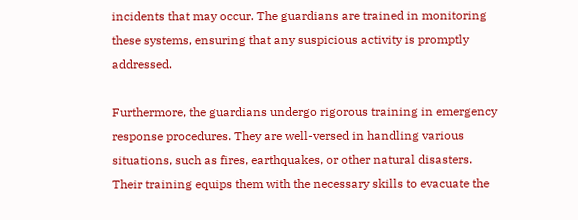incidents that may occur. The guardians are trained in monitoring these systems, ensuring that any suspicious activity is promptly addressed.

Furthermore, the guardians undergo rigorous training in emergency response procedures. They are well-versed in handling various situations, such as fires, earthquakes, or other natural disasters. Their training equips them with the necessary skills to evacuate the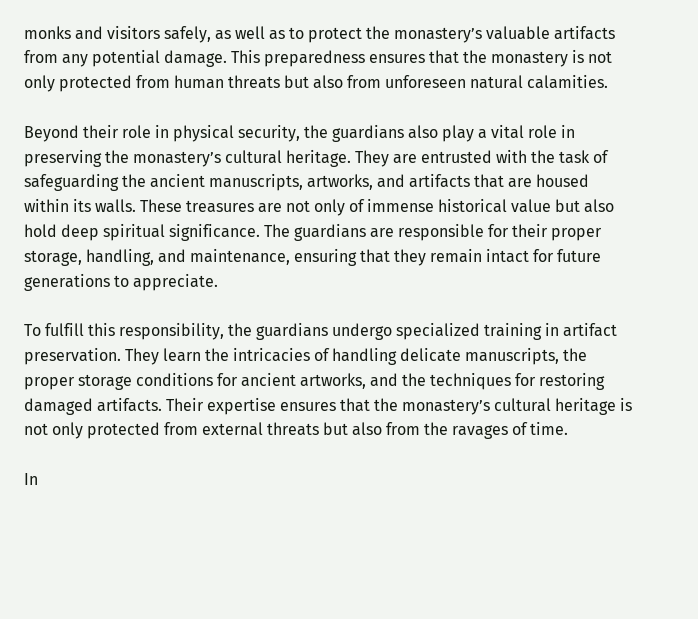monks and visitors safely, as well as to protect the monastery’s valuable artifacts from any potential damage. This preparedness ensures that the monastery is not only protected from human threats but also from unforeseen natural calamities.

Beyond their role in physical security, the guardians also play a vital role in preserving the monastery’s cultural heritage. They are entrusted with the task of safeguarding the ancient manuscripts, artworks, and artifacts that are housed within its walls. These treasures are not only of immense historical value but also hold deep spiritual significance. The guardians are responsible for their proper storage, handling, and maintenance, ensuring that they remain intact for future generations to appreciate.

To fulfill this responsibility, the guardians undergo specialized training in artifact preservation. They learn the intricacies of handling delicate manuscripts, the proper storage conditions for ancient artworks, and the techniques for restoring damaged artifacts. Their expertise ensures that the monastery’s cultural heritage is not only protected from external threats but also from the ravages of time.

In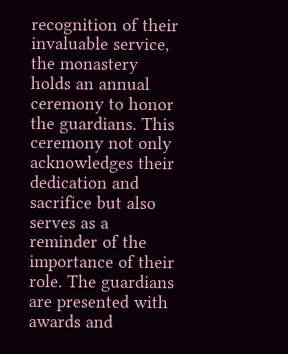recognition of their invaluable service, the monastery holds an annual ceremony to honor the guardians. This ceremony not only acknowledges their dedication and sacrifice but also serves as a reminder of the importance of their role. The guardians are presented with awards and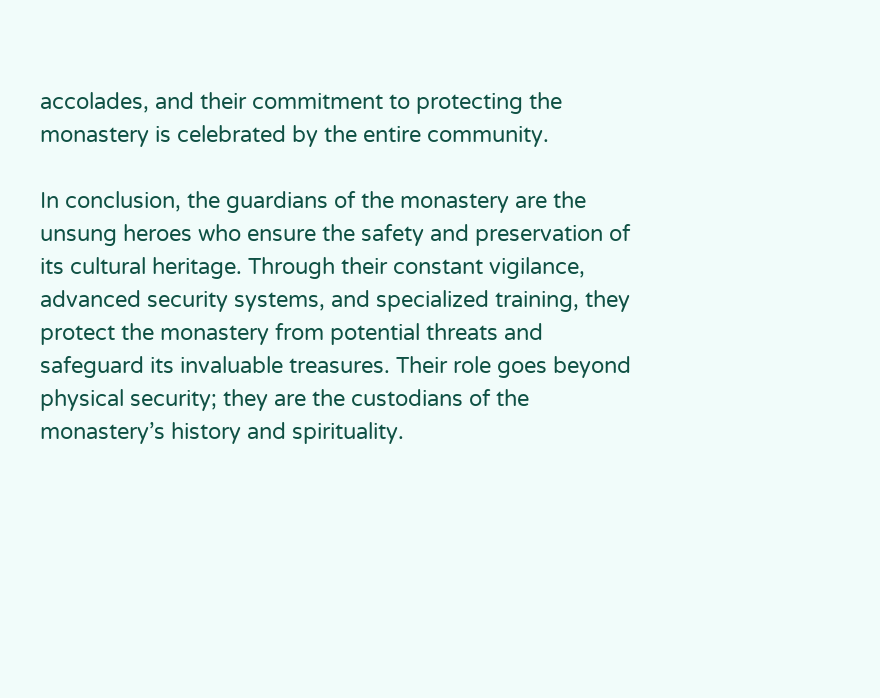accolades, and their commitment to protecting the monastery is celebrated by the entire community.

In conclusion, the guardians of the monastery are the unsung heroes who ensure the safety and preservation of its cultural heritage. Through their constant vigilance, advanced security systems, and specialized training, they protect the monastery from potential threats and safeguard its invaluable treasures. Their role goes beyond physical security; they are the custodians of the monastery’s history and spirituality.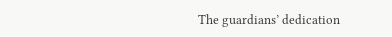The guardians’ dedication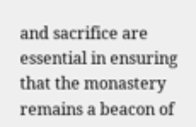and sacrifice are essential in ensuring that the monastery remains a beacon of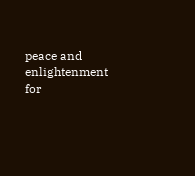peace and enlightenment for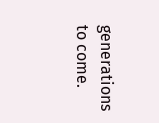generations to come.